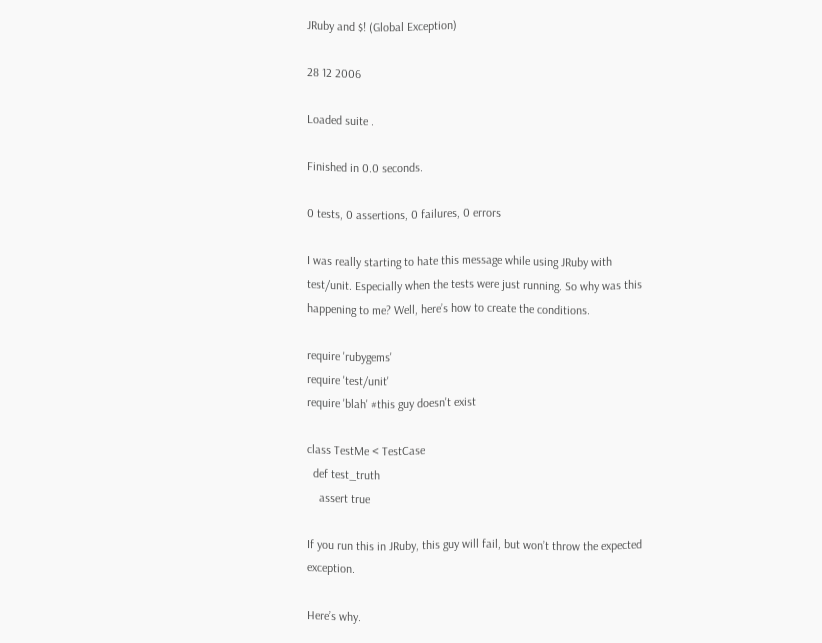JRuby and $! (Global Exception)

28 12 2006

Loaded suite .

Finished in 0.0 seconds.

0 tests, 0 assertions, 0 failures, 0 errors

I was really starting to hate this message while using JRuby with test/unit. Especially when the tests were just running. So why was this happening to me? Well, here’s how to create the conditions.

require 'rubygems'
require 'test/unit'
require 'blah' #this guy doesn't exist

class TestMe < TestCase
  def test_truth
    assert true

If you run this in JRuby, this guy will fail, but won’t throw the expected exception.

Here’s why.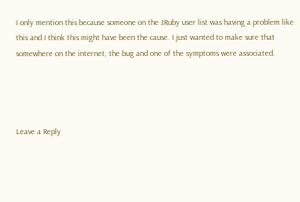I only mention this because someone on the JRuby user list was having a problem like this and I think this might have been the cause. I just wanted to make sure that somewhere on the internet, the bug and one of the symptoms were associated.




Leave a Reply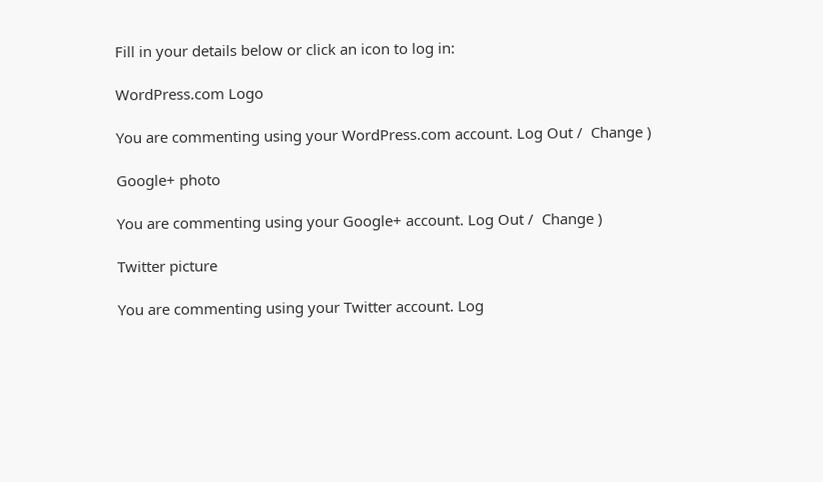Fill in your details below or click an icon to log in:

WordPress.com Logo

You are commenting using your WordPress.com account. Log Out /  Change )

Google+ photo

You are commenting using your Google+ account. Log Out /  Change )

Twitter picture

You are commenting using your Twitter account. Log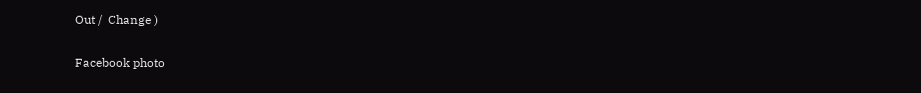Out /  Change )

Facebook photo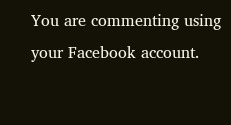You are commenting using your Facebook account.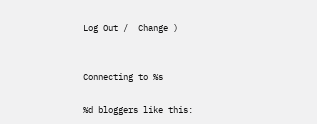Log Out /  Change )


Connecting to %s

%d bloggers like this: